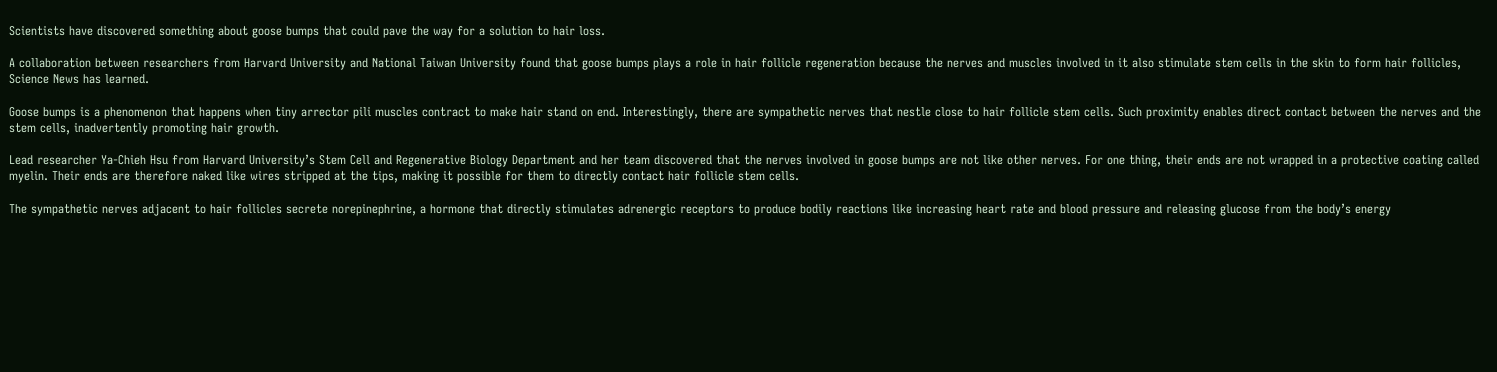Scientists have discovered something about goose bumps that could pave the way for a solution to hair loss.

A collaboration between researchers from Harvard University and National Taiwan University found that goose bumps plays a role in hair follicle regeneration because the nerves and muscles involved in it also stimulate stem cells in the skin to form hair follicles, Science News has learned.

Goose bumps is a phenomenon that happens when tiny arrector pili muscles contract to make hair stand on end. Interestingly, there are sympathetic nerves that nestle close to hair follicle stem cells. Such proximity enables direct contact between the nerves and the stem cells, inadvertently promoting hair growth.

Lead researcher Ya-Chieh Hsu from Harvard University’s Stem Cell and Regenerative Biology Department and her team discovered that the nerves involved in goose bumps are not like other nerves. For one thing, their ends are not wrapped in a protective coating called myelin. Their ends are therefore naked like wires stripped at the tips, making it possible for them to directly contact hair follicle stem cells.

The sympathetic nerves adjacent to hair follicles secrete norepinephrine, a hormone that directly stimulates adrenergic receptors to produce bodily reactions like increasing heart rate and blood pressure and releasing glucose from the body’s energy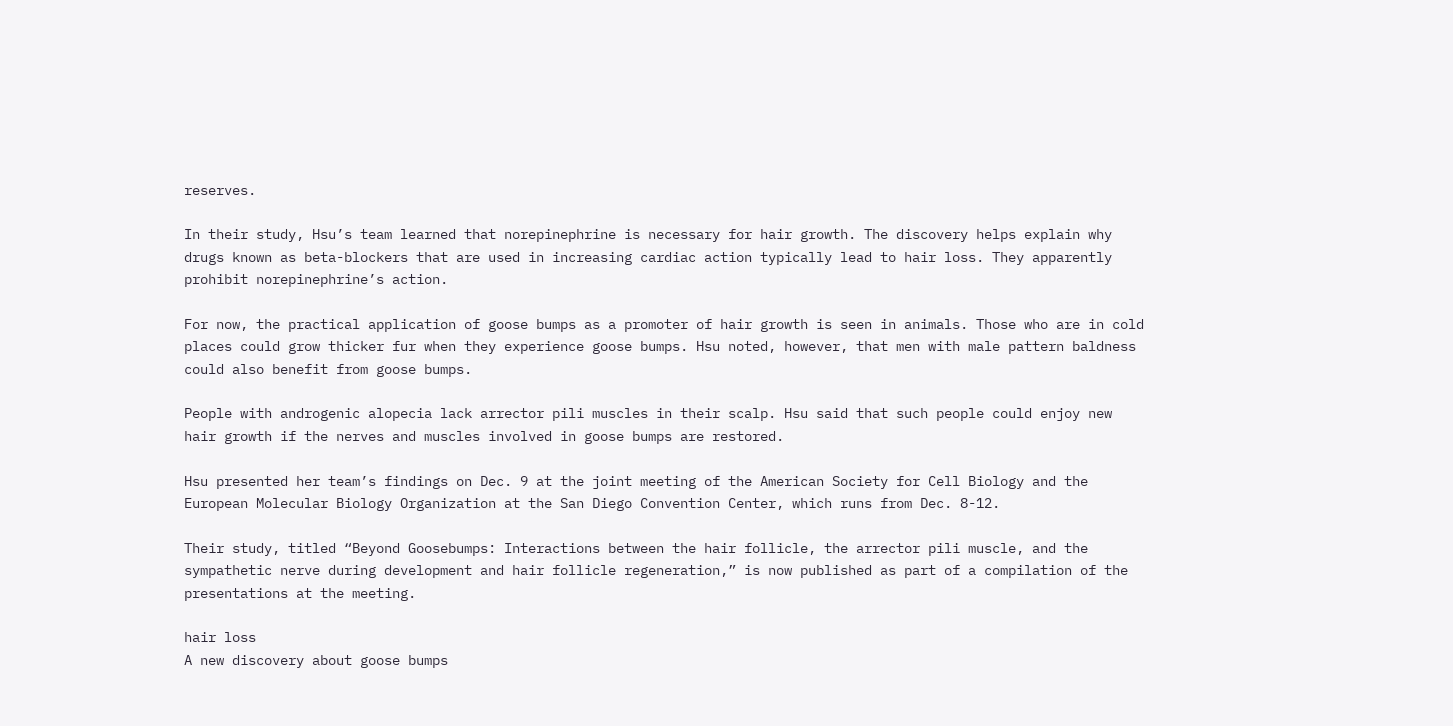reserves.

In their study, Hsu’s team learned that norepinephrine is necessary for hair growth. The discovery helps explain why drugs known as beta-blockers that are used in increasing cardiac action typically lead to hair loss. They apparently prohibit norepinephrine’s action.

For now, the practical application of goose bumps as a promoter of hair growth is seen in animals. Those who are in cold places could grow thicker fur when they experience goose bumps. Hsu noted, however, that men with male pattern baldness could also benefit from goose bumps.

People with androgenic alopecia lack arrector pili muscles in their scalp. Hsu said that such people could enjoy new hair growth if the nerves and muscles involved in goose bumps are restored.

Hsu presented her team’s findings on Dec. 9 at the joint meeting of the American Society for Cell Biology and the European Molecular Biology Organization at the San Diego Convention Center, which runs from Dec. 8-12.

Their study, titled “Beyond Goosebumps: Interactions between the hair follicle, the arrector pili muscle, and the sympathetic nerve during development and hair follicle regeneration,” is now published as part of a compilation of the presentations at the meeting.

hair loss
A new discovery about goose bumps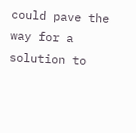could pave the way for a solution to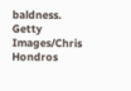baldness. Getty Images/Chris Hondros